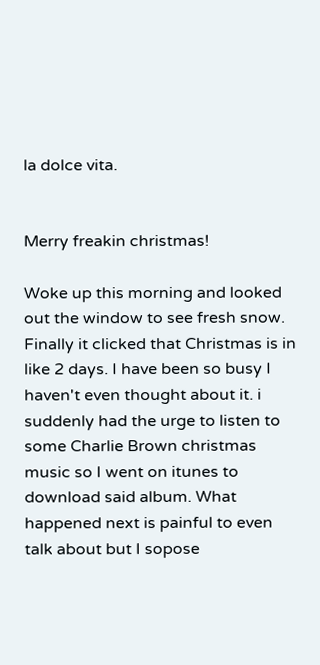la dolce vita.


Merry freakin christmas!

Woke up this morning and looked out the window to see fresh snow. Finally it clicked that Christmas is in like 2 days. I have been so busy I haven't even thought about it. i suddenly had the urge to listen to some Charlie Brown christmas music so I went on itunes to download said album. What happened next is painful to even talk about but I sopose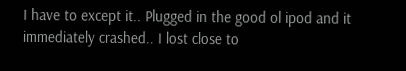I have to except it.. Plugged in the good ol ipod and it immediately crashed.. I lost close to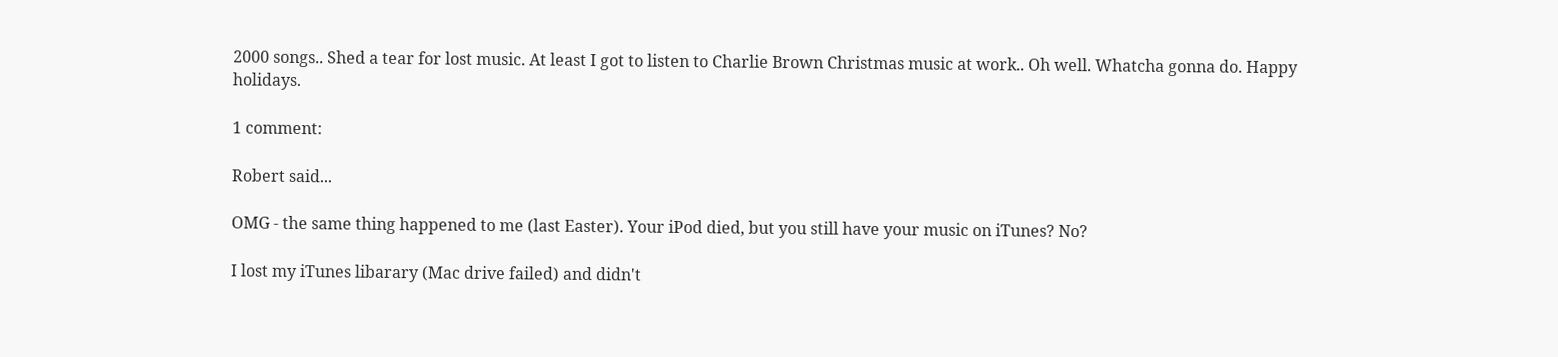2000 songs.. Shed a tear for lost music. At least I got to listen to Charlie Brown Christmas music at work.. Oh well. Whatcha gonna do. Happy holidays.

1 comment:

Robert said...

OMG - the same thing happened to me (last Easter). Your iPod died, but you still have your music on iTunes? No?

I lost my iTunes libarary (Mac drive failed) and didn't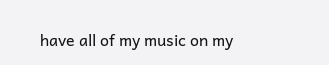have all of my music on my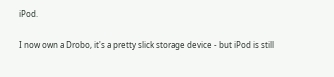iPod.

I now own a Drobo, it's a pretty slick storage device - but iPod is still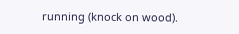running (knock on wood).